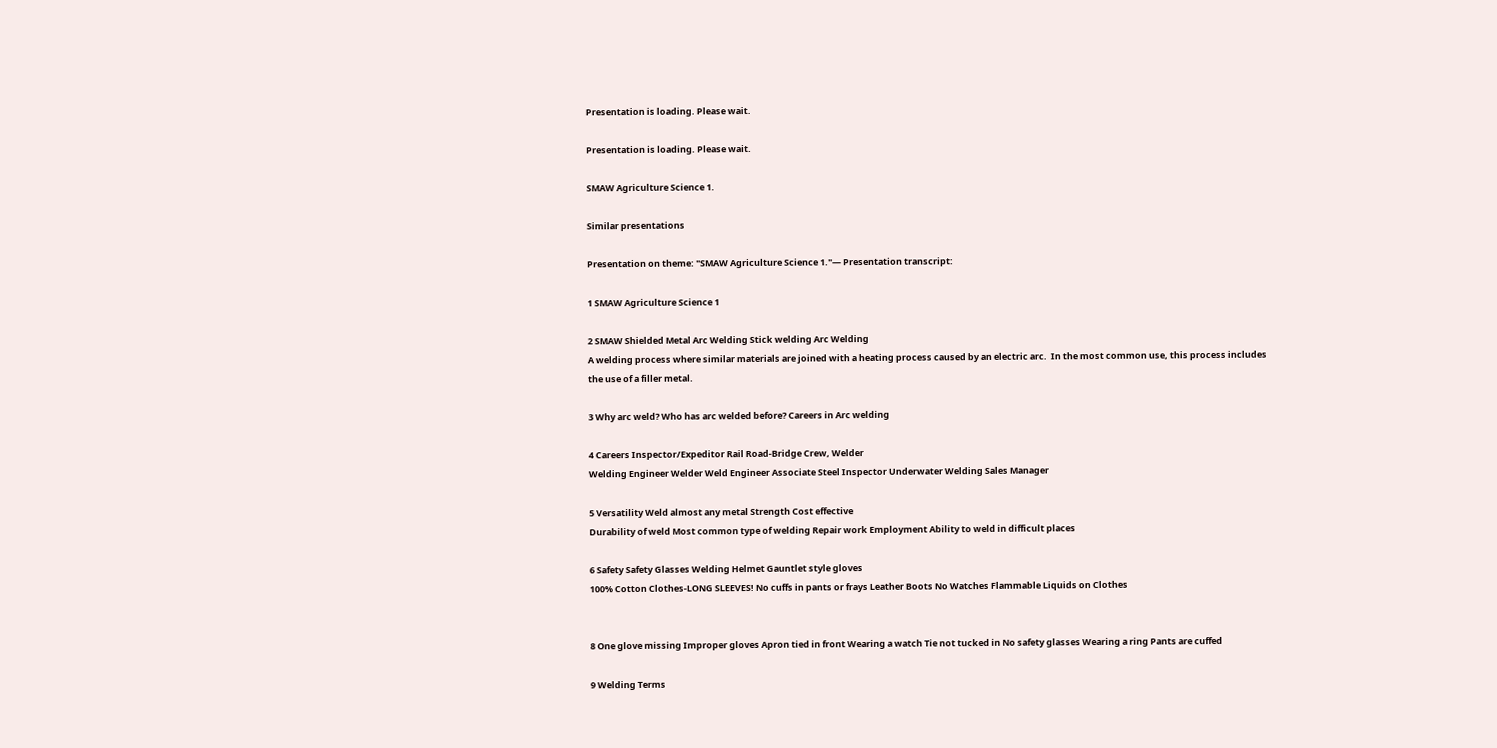Presentation is loading. Please wait.

Presentation is loading. Please wait.

SMAW Agriculture Science 1.

Similar presentations

Presentation on theme: "SMAW Agriculture Science 1."— Presentation transcript:

1 SMAW Agriculture Science 1

2 SMAW Shielded Metal Arc Welding Stick welding Arc Welding
A welding process where similar materials are joined with a heating process caused by an electric arc.  In the most common use, this process includes the use of a filler metal.

3 Why arc weld? Who has arc welded before? Careers in Arc welding

4 Careers Inspector/Expeditor Rail Road-Bridge Crew, Welder
Welding Engineer Welder Weld Engineer Associate Steel Inspector Underwater Welding Sales Manager

5 Versatility Weld almost any metal Strength Cost effective
Durability of weld Most common type of welding Repair work Employment Ability to weld in difficult places

6 Safety Safety Glasses Welding Helmet Gauntlet style gloves
100% Cotton Clothes-LONG SLEEVES! No cuffs in pants or frays Leather Boots No Watches Flammable Liquids on Clothes


8 One glove missing Improper gloves Apron tied in front Wearing a watch Tie not tucked in No safety glasses Wearing a ring Pants are cuffed

9 Welding Terms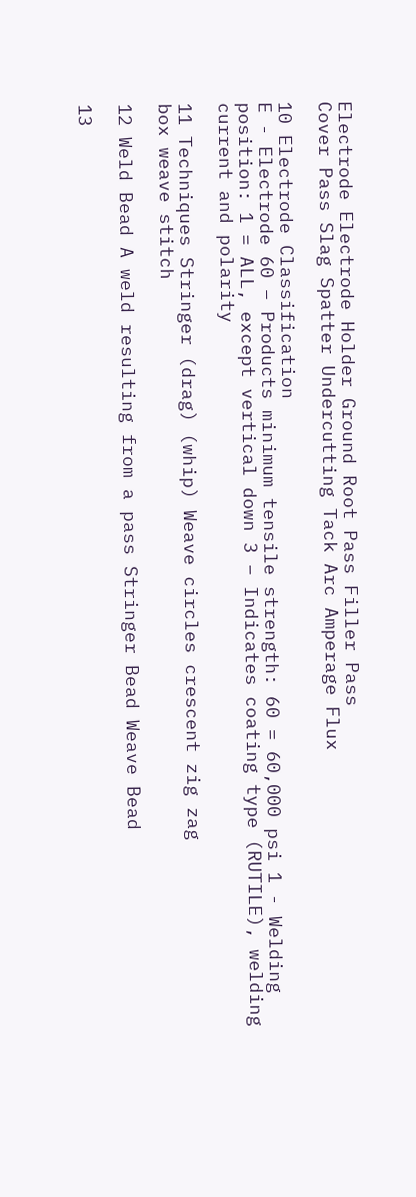Electrode Electrode Holder Ground Root Pass Filler Pass
Cover Pass Slag Spatter Undercutting Tack Arc Amperage Flux

10 Electrode Classification
E - Electrode 60 – Products minimum tensile strength: 60 = 60,000 psi 1 - Welding position: 1 = ALL, except vertical down 3 – Indicates coating type (RUTILE), welding current and polarity

11 Techniques Stringer (drag) (whip) Weave circles crescent zig zag
box weave stitch

12 Weld Bead A weld resulting from a pass Stringer Bead Weave Bead

13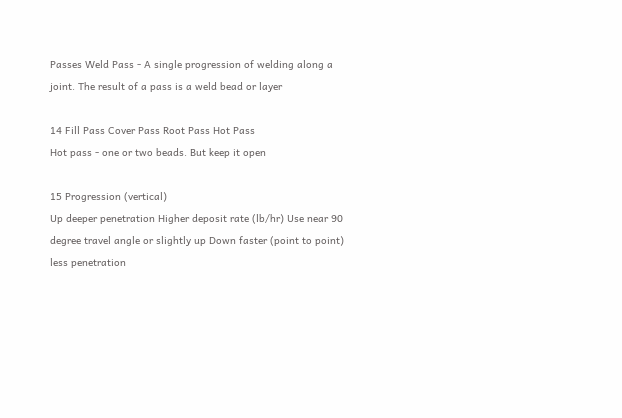Passes Weld Pass - A single progression of welding along a joint. The result of a pass is a weld bead or layer

14 Fill Pass Cover Pass Root Pass Hot Pass
Hot pass - one or two beads. But keep it open

15 Progression (vertical)
Up deeper penetration Higher deposit rate (lb/hr) Use near 90 degree travel angle or slightly up Down faster (point to point) less penetration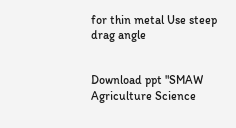for thin metal Use steep drag angle


Download ppt "SMAW Agriculture Science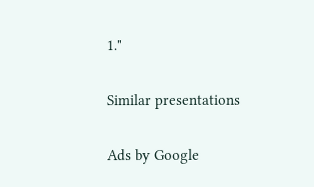1."

Similar presentations

Ads by Google